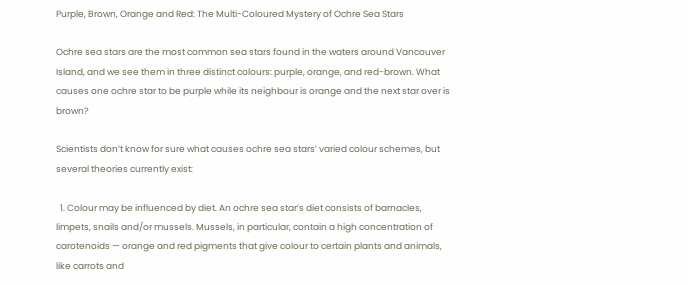Purple, Brown, Orange and Red: The Multi-Coloured Mystery of Ochre Sea Stars

Ochre sea stars are the most common sea stars found in the waters around Vancouver Island, and we see them in three distinct colours: purple, orange, and red-brown. What causes one ochre star to be purple while its neighbour is orange and the next star over is brown?

Scientists don’t know for sure what causes ochre sea stars’ varied colour schemes, but several theories currently exist:

  1. Colour may be influenced by diet. An ochre sea star’s diet consists of barnacles, limpets, snails and/or mussels. Mussels, in particular, contain a high concentration of carotenoids — orange and red pigments that give colour to certain plants and animals, like carrots and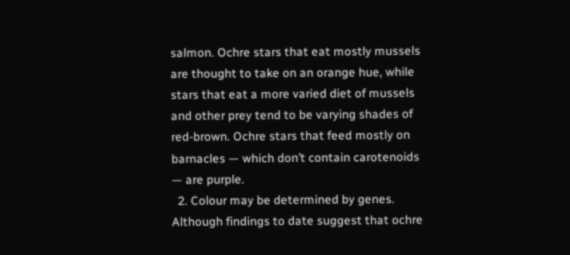salmon. Ochre stars that eat mostly mussels are thought to take on an orange hue, while stars that eat a more varied diet of mussels and other prey tend to be varying shades of red-brown. Ochre stars that feed mostly on barnacles — which don’t contain carotenoids — are purple.
  2. Colour may be determined by genes. Although findings to date suggest that ochre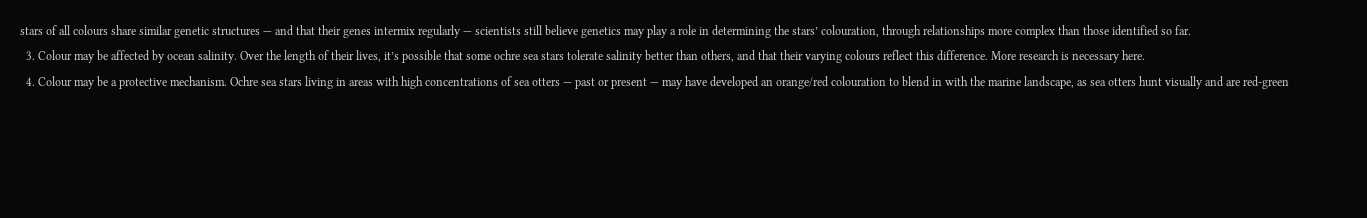stars of all colours share similar genetic structures — and that their genes intermix regularly — scientists still believe genetics may play a role in determining the stars’ colouration, through relationships more complex than those identified so far.
  3. Colour may be affected by ocean salinity. Over the length of their lives, it’s possible that some ochre sea stars tolerate salinity better than others, and that their varying colours reflect this difference. More research is necessary here.
  4. Colour may be a protective mechanism. Ochre sea stars living in areas with high concentrations of sea otters — past or present — may have developed an orange/red colouration to blend in with the marine landscape, as sea otters hunt visually and are red-green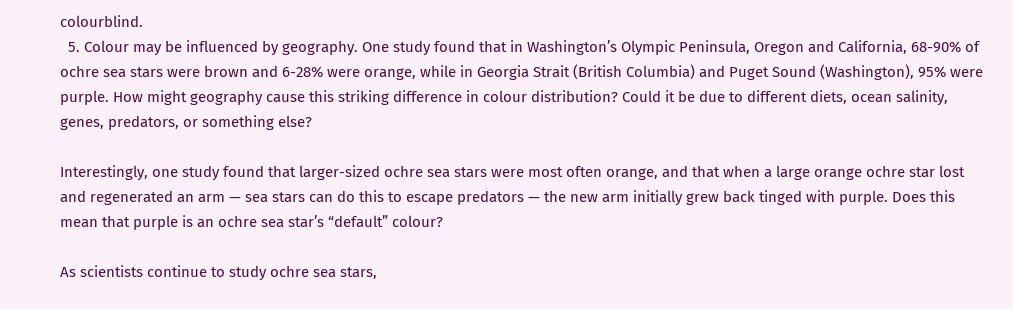colourblind.
  5. Colour may be influenced by geography. One study found that in Washington’s Olympic Peninsula, Oregon and California, 68-90% of ochre sea stars were brown and 6-28% were orange, while in Georgia Strait (British Columbia) and Puget Sound (Washington), 95% were purple. How might geography cause this striking difference in colour distribution? Could it be due to different diets, ocean salinity, genes, predators, or something else?

Interestingly, one study found that larger-sized ochre sea stars were most often orange, and that when a large orange ochre star lost and regenerated an arm — sea stars can do this to escape predators — the new arm initially grew back tinged with purple. Does this mean that purple is an ochre sea star’s “default” colour?

As scientists continue to study ochre sea stars,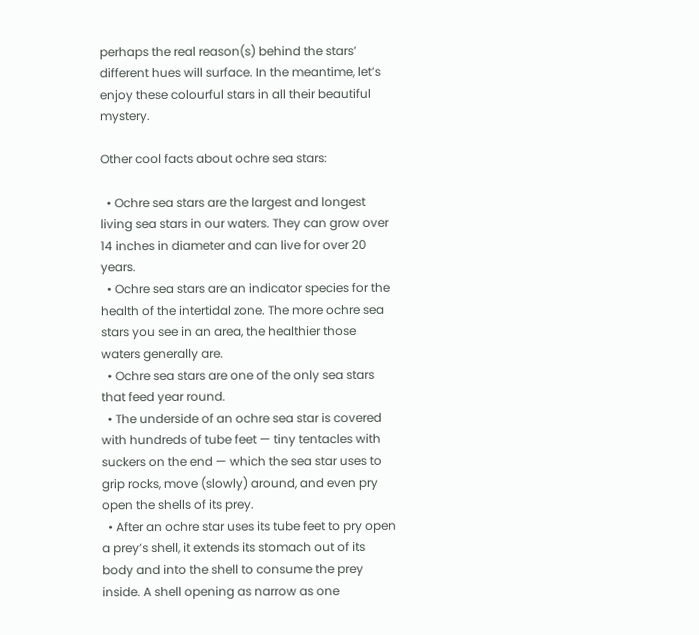perhaps the real reason(s) behind the stars’ different hues will surface. In the meantime, let’s enjoy these colourful stars in all their beautiful mystery.

Other cool facts about ochre sea stars:

  • Ochre sea stars are the largest and longest living sea stars in our waters. They can grow over 14 inches in diameter and can live for over 20 years.
  • Ochre sea stars are an indicator species for the health of the intertidal zone. The more ochre sea stars you see in an area, the healthier those waters generally are.
  • Ochre sea stars are one of the only sea stars that feed year round.
  • The underside of an ochre sea star is covered with hundreds of tube feet — tiny tentacles with suckers on the end — which the sea star uses to grip rocks, move (slowly) around, and even pry open the shells of its prey.
  • After an ochre star uses its tube feet to pry open a prey’s shell, it extends its stomach out of its body and into the shell to consume the prey inside. A shell opening as narrow as one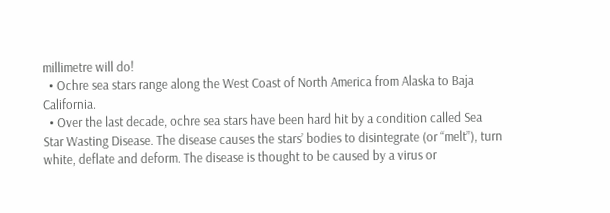millimetre will do!
  • Ochre sea stars range along the West Coast of North America from Alaska to Baja California.
  • Over the last decade, ochre sea stars have been hard hit by a condition called Sea Star Wasting Disease. The disease causes the stars’ bodies to disintegrate (or “melt”), turn white, deflate and deform. The disease is thought to be caused by a virus or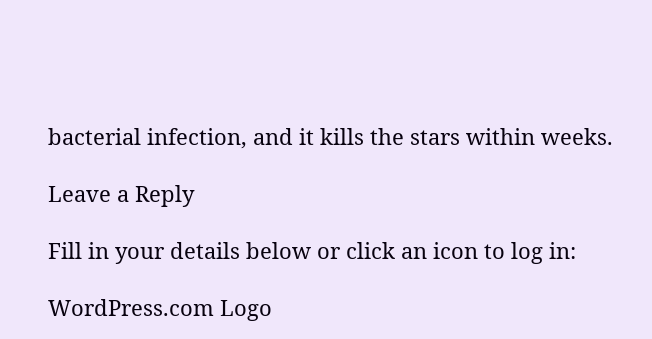bacterial infection, and it kills the stars within weeks.

Leave a Reply

Fill in your details below or click an icon to log in:

WordPress.com Logo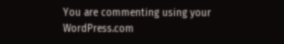You are commenting using your WordPress.com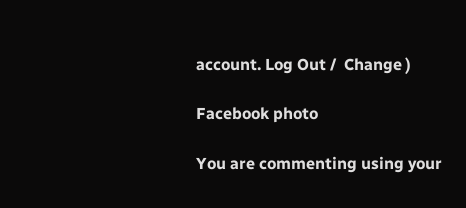account. Log Out /  Change )

Facebook photo

You are commenting using your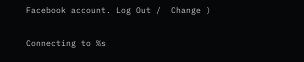Facebook account. Log Out /  Change )

Connecting to %s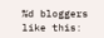%d bloggers like this: